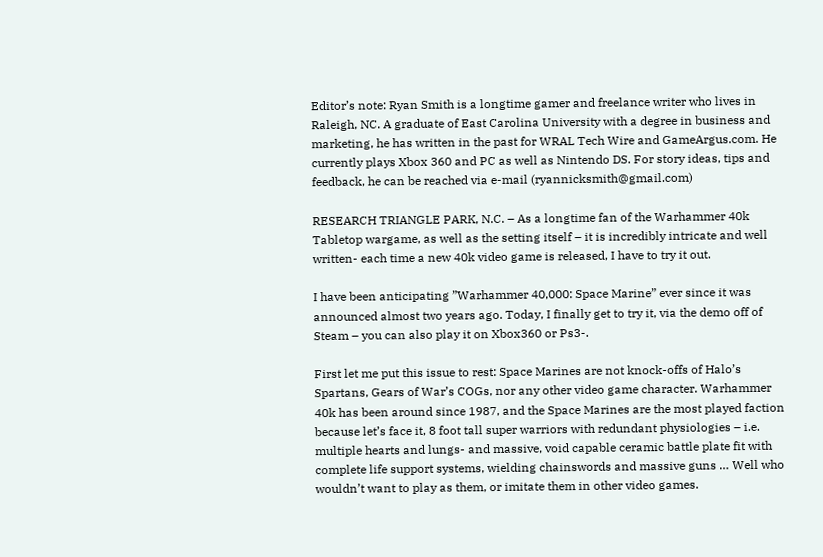Editor’s note: Ryan Smith is a longtime gamer and freelance writer who lives in Raleigh, NC. A graduate of East Carolina University with a degree in business and marketing, he has written in the past for WRAL Tech Wire and GameArgus.com. He currently plays Xbox 360 and PC as well as Nintendo DS. For story ideas, tips and feedback, he can be reached via e-mail (ryannicksmith@gmail.com)

RESEARCH TRIANGLE PARK, N.C. – As a longtime fan of the Warhammer 40k Tabletop wargame, as well as the setting itself – it is incredibly intricate and well written- each time a new 40k video game is released, I have to try it out.

I have been anticipating ”Warhammer 40,000: Space Marine” ever since it was announced almost two years ago. Today, I finally get to try it, via the demo off of Steam – you can also play it on Xbox360 or Ps3-.

First let me put this issue to rest: Space Marines are not knock-offs of Halo’s Spartans, Gears of War’s COGs, nor any other video game character. Warhammer 40k has been around since 1987, and the Space Marines are the most played faction because let’s face it, 8 foot tall super warriors with redundant physiologies – i.e. multiple hearts and lungs- and massive, void capable ceramic battle plate fit with complete life support systems, wielding chainswords and massive guns … Well who wouldn’t want to play as them, or imitate them in other video games.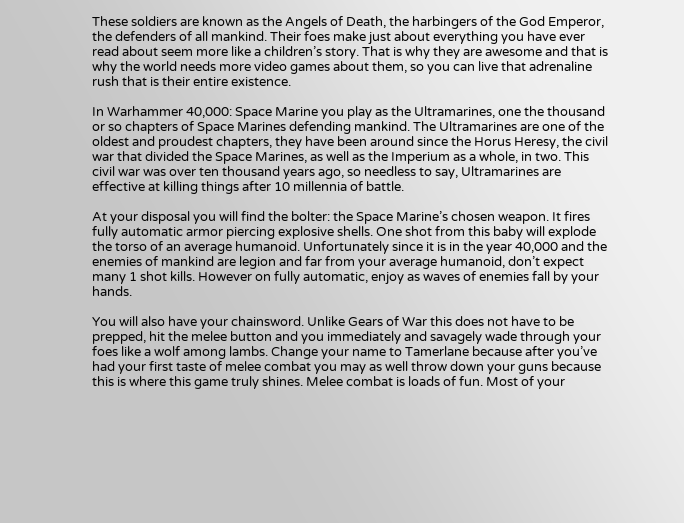These soldiers are known as the Angels of Death, the harbingers of the God Emperor, the defenders of all mankind. Their foes make just about everything you have ever read about seem more like a children’s story. That is why they are awesome and that is why the world needs more video games about them, so you can live that adrenaline rush that is their entire existence.

In Warhammer 40,000: Space Marine you play as the Ultramarines, one the thousand or so chapters of Space Marines defending mankind. The Ultramarines are one of the oldest and proudest chapters, they have been around since the Horus Heresy, the civil war that divided the Space Marines, as well as the Imperium as a whole, in two. This civil war was over ten thousand years ago, so needless to say, Ultramarines are effective at killing things after 10 millennia of battle.

At your disposal you will find the bolter: the Space Marine’s chosen weapon. It fires fully automatic armor piercing explosive shells. One shot from this baby will explode the torso of an average humanoid. Unfortunately since it is in the year 40,000 and the enemies of mankind are legion and far from your average humanoid, don’t expect many 1 shot kills. However on fully automatic, enjoy as waves of enemies fall by your hands.

You will also have your chainsword. Unlike Gears of War this does not have to be prepped, hit the melee button and you immediately and savagely wade through your foes like a wolf among lambs. Change your name to Tamerlane because after you’ve had your first taste of melee combat you may as well throw down your guns because this is where this game truly shines. Melee combat is loads of fun. Most of your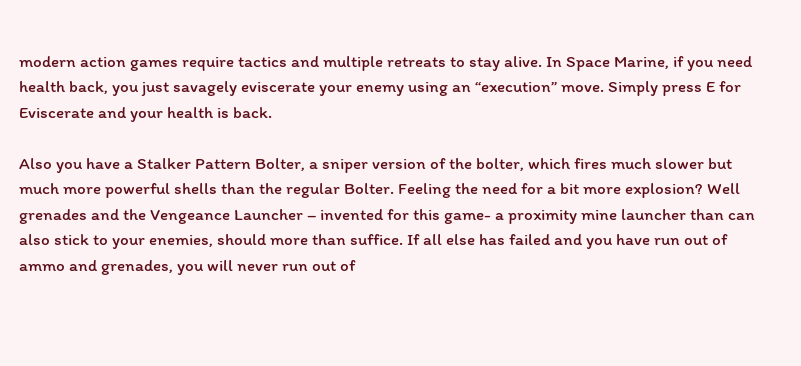modern action games require tactics and multiple retreats to stay alive. In Space Marine, if you need health back, you just savagely eviscerate your enemy using an “execution” move. Simply press E for Eviscerate and your health is back.

Also you have a Stalker Pattern Bolter, a sniper version of the bolter, which fires much slower but much more powerful shells than the regular Bolter. Feeling the need for a bit more explosion? Well grenades and the Vengeance Launcher – invented for this game- a proximity mine launcher than can also stick to your enemies, should more than suffice. If all else has failed and you have run out of ammo and grenades, you will never run out of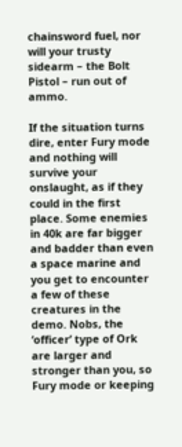chainsword fuel, nor will your trusty sidearm – the Bolt Pistol – run out of ammo.

If the situation turns dire, enter Fury mode and nothing will survive your onslaught, as if they could in the first place. Some enemies in 40k are far bigger and badder than even a space marine and you get to encounter a few of these creatures in the demo. Nobs, the ‘officer’ type of Ork are larger and stronger than you, so Fury mode or keeping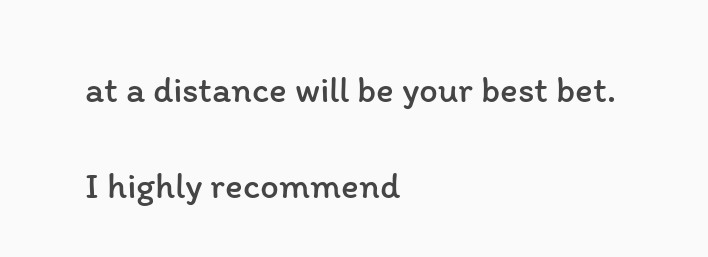at a distance will be your best bet.

I highly recommend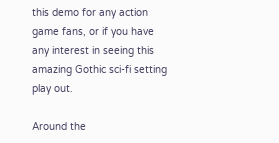this demo for any action game fans, or if you have any interest in seeing this amazing Gothic sci-fi setting play out.

Around the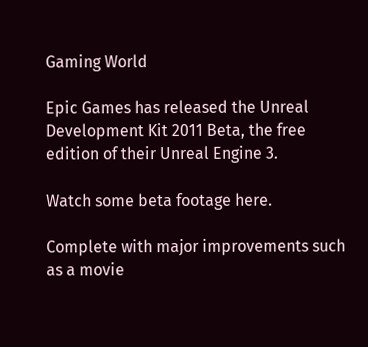Gaming World

Epic Games has released the Unreal Development Kit 2011 Beta, the free edition of their Unreal Engine 3.

Watch some beta footage here.

Complete with major improvements such as a movie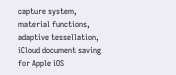capture system, material functions, adaptive tessellation, iCloud document saving for Apple iOS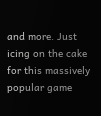and more. Just icing on the cake for this massively popular game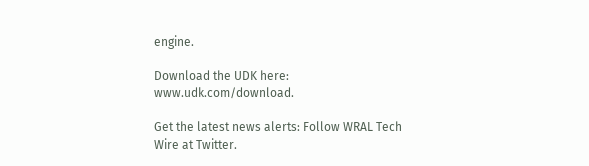engine.

Download the UDK here: www.udk.com/download.

Get the latest news alerts: Follow WRAL Tech Wire at Twitter.